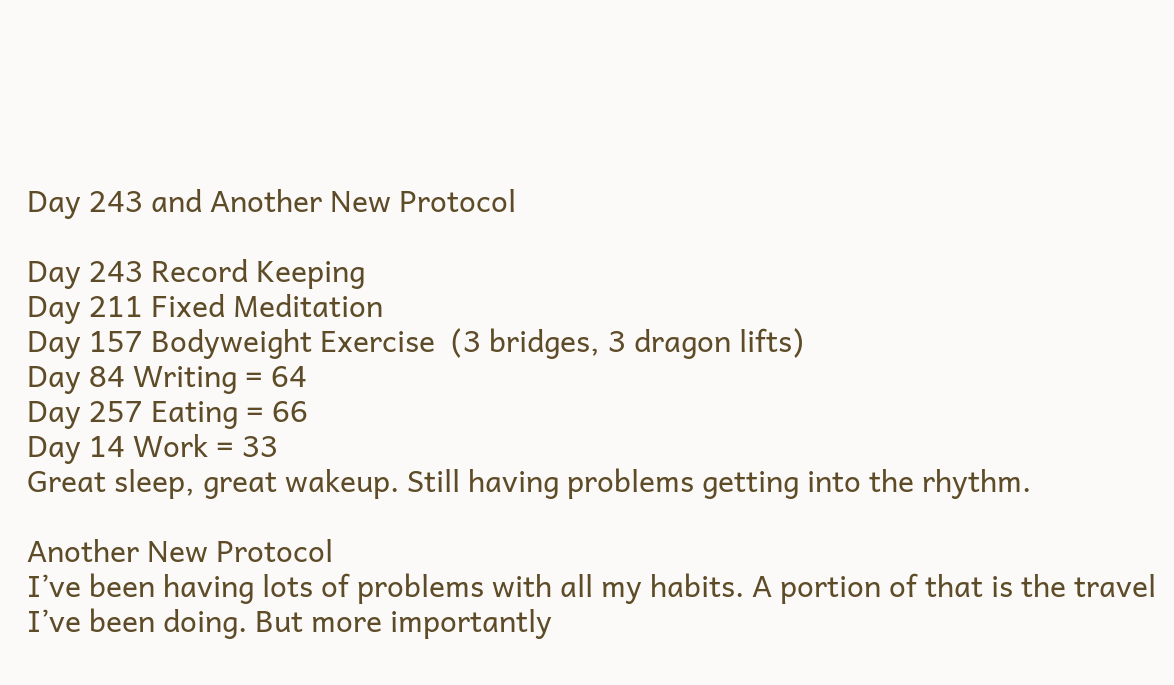Day 243 and Another New Protocol

Day 243 Record Keeping
Day 211 Fixed Meditation
Day 157 Bodyweight Exercise  (3 bridges, 3 dragon lifts)
Day 84 Writing = 64
Day 257 Eating = 66
Day 14 Work = 33
Great sleep, great wakeup. Still having problems getting into the rhythm.

Another New Protocol
I’ve been having lots of problems with all my habits. A portion of that is the travel I’ve been doing. But more importantly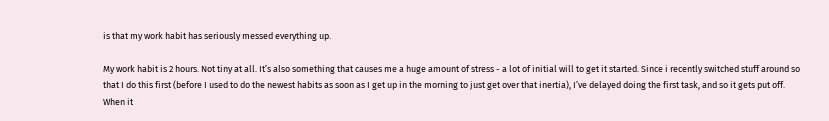is that my work habit has seriously messed everything up.

My work habit is 2 hours. Not tiny at all. It’s also something that causes me a huge amount of stress - a lot of initial will to get it started. Since i recently switched stuff around so that I do this first (before I used to do the newest habits as soon as I get up in the morning to just get over that inertia), I’ve delayed doing the first task, and so it gets put off. When it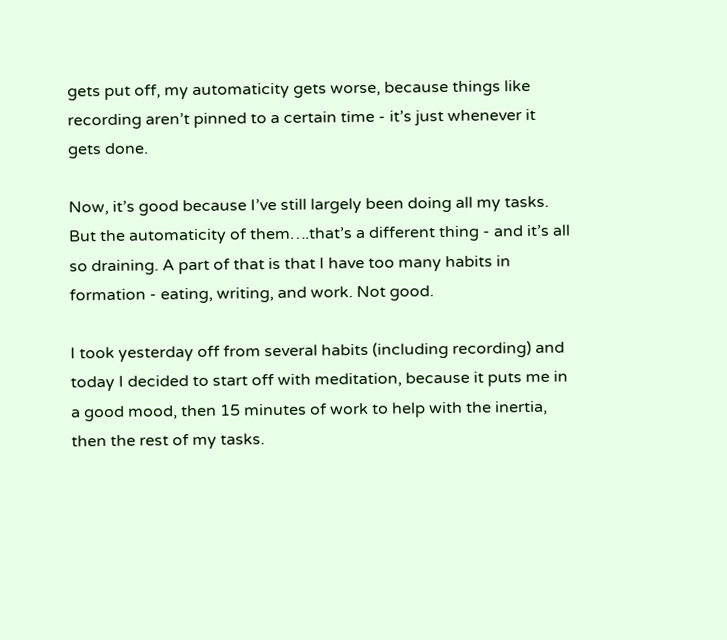gets put off, my automaticity gets worse, because things like recording aren’t pinned to a certain time - it’s just whenever it gets done.

Now, it’s good because I’ve still largely been doing all my tasks. But the automaticity of them….that’s a different thing - and it’s all so draining. A part of that is that I have too many habits in formation - eating, writing, and work. Not good.

I took yesterday off from several habits (including recording) and today I decided to start off with meditation, because it puts me in a good mood, then 15 minutes of work to help with the inertia, then the rest of my tasks.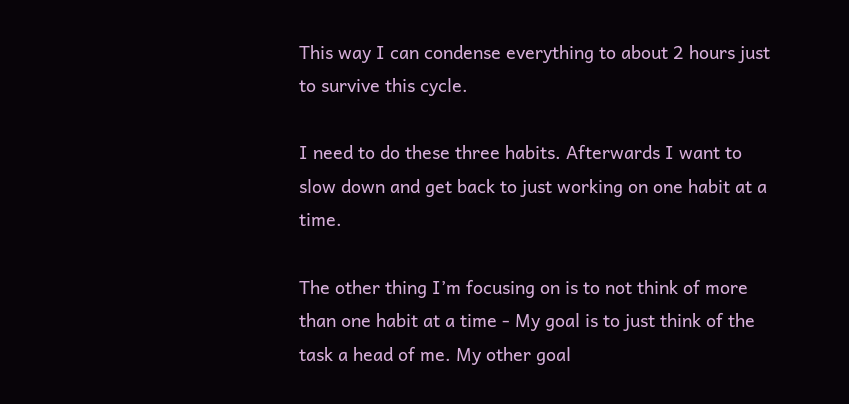This way I can condense everything to about 2 hours just to survive this cycle.

I need to do these three habits. Afterwards I want to slow down and get back to just working on one habit at a time.

The other thing I’m focusing on is to not think of more than one habit at a time - My goal is to just think of the task a head of me. My other goal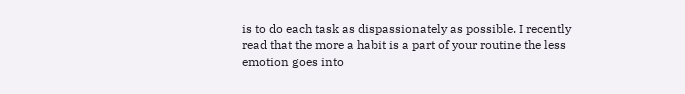is to do each task as dispassionately as possible. I recently read that the more a habit is a part of your routine the less emotion goes into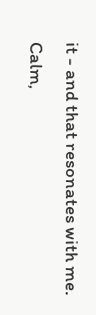it - and that resonates with me. Calm,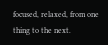focused, relaxed, from one thing to the next.